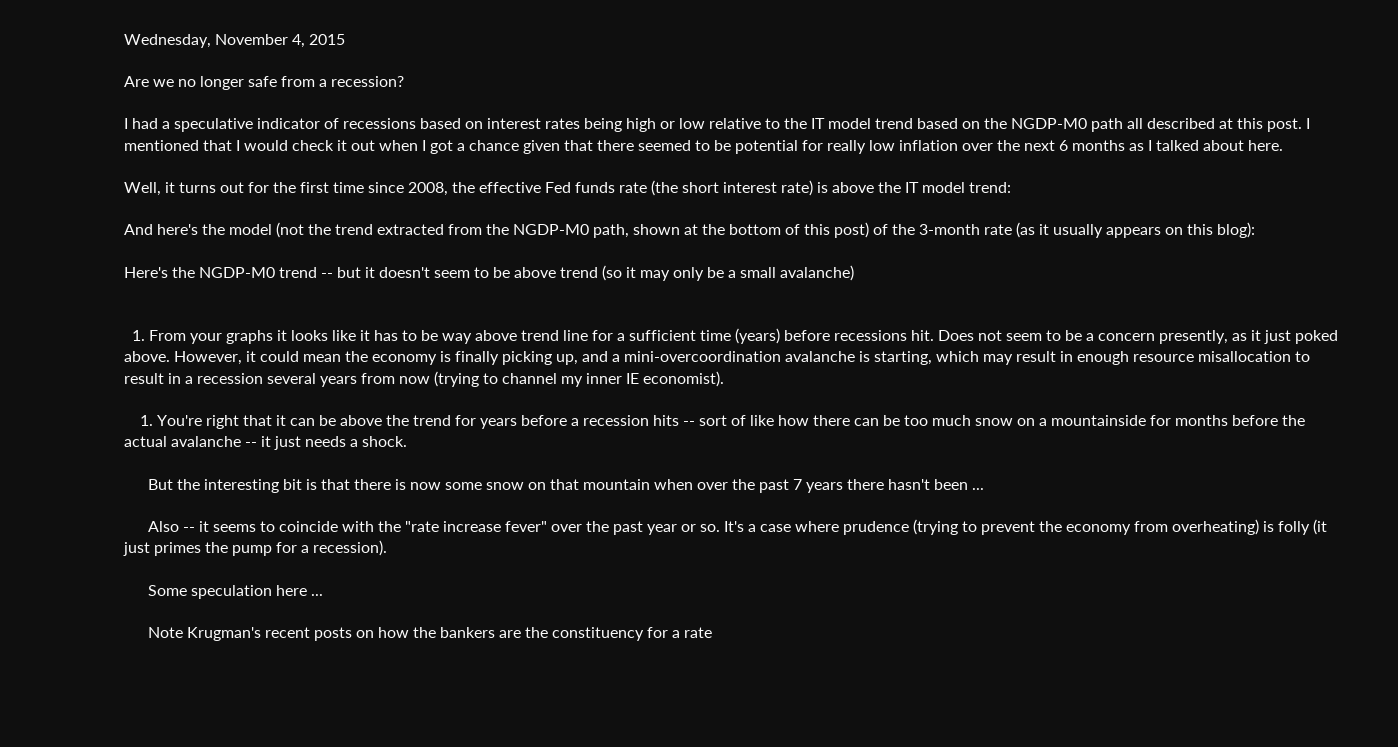Wednesday, November 4, 2015

Are we no longer safe from a recession?

I had a speculative indicator of recessions based on interest rates being high or low relative to the IT model trend based on the NGDP-M0 path all described at this post. I mentioned that I would check it out when I got a chance given that there seemed to be potential for really low inflation over the next 6 months as I talked about here.

Well, it turns out for the first time since 2008, the effective Fed funds rate (the short interest rate) is above the IT model trend:

And here's the model (not the trend extracted from the NGDP-M0 path, shown at the bottom of this post) of the 3-month rate (as it usually appears on this blog):

Here's the NGDP-M0 trend -- but it doesn't seem to be above trend (so it may only be a small avalanche)


  1. From your graphs it looks like it has to be way above trend line for a sufficient time (years) before recessions hit. Does not seem to be a concern presently, as it just poked above. However, it could mean the economy is finally picking up, and a mini-overcoordination avalanche is starting, which may result in enough resource misallocation to result in a recession several years from now (trying to channel my inner IE economist).

    1. You're right that it can be above the trend for years before a recession hits -- sort of like how there can be too much snow on a mountainside for months before the actual avalanche -- it just needs a shock.

      But the interesting bit is that there is now some snow on that mountain when over the past 7 years there hasn't been ...

      Also -- it seems to coincide with the "rate increase fever" over the past year or so. It's a case where prudence (trying to prevent the economy from overheating) is folly (it just primes the pump for a recession).

      Some speculation here ...

      Note Krugman's recent posts on how the bankers are the constituency for a rate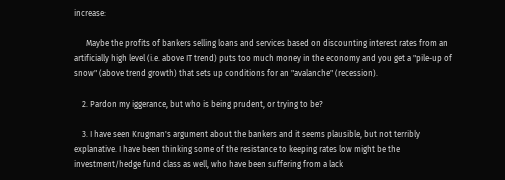increase:

      Maybe the profits of bankers selling loans and services based on discounting interest rates from an artificially high level (i.e. above IT trend) puts too much money in the economy and you get a "pile-up of snow" (above trend growth) that sets up conditions for an "avalanche" (recession).

    2. Pardon my iggerance, but who is being prudent, or trying to be?

    3. I have seen Krugman's argument about the bankers and it seems plausible, but not terribly explanative. I have been thinking some of the resistance to keeping rates low might be the investment/hedge fund class as well, who have been suffering from a lack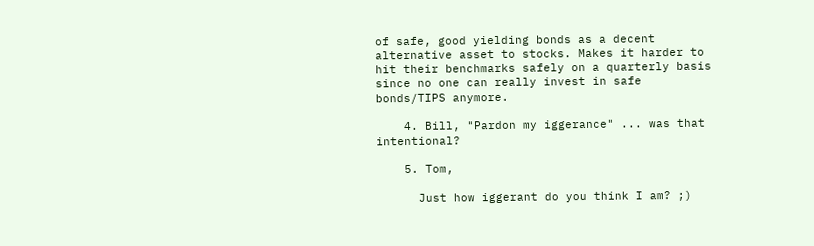of safe, good yielding bonds as a decent alternative asset to stocks. Makes it harder to hit their benchmarks safely on a quarterly basis since no one can really invest in safe bonds/TIPS anymore.

    4. Bill, "Pardon my iggerance" ... was that intentional?

    5. Tom,

      Just how iggerant do you think I am? ;)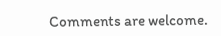Comments are welcome.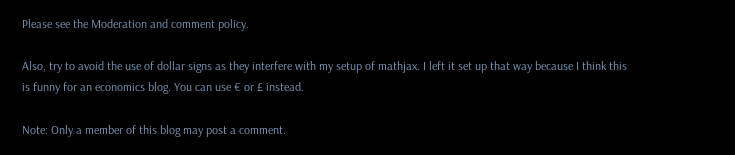Please see the Moderation and comment policy.

Also, try to avoid the use of dollar signs as they interfere with my setup of mathjax. I left it set up that way because I think this is funny for an economics blog. You can use € or £ instead.

Note: Only a member of this blog may post a comment.